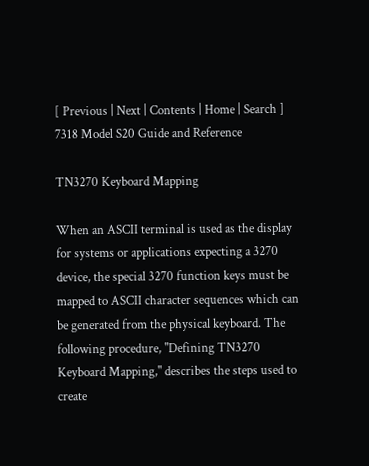[ Previous | Next | Contents | Home | Search ]
7318 Model S20 Guide and Reference

TN3270 Keyboard Mapping

When an ASCII terminal is used as the display for systems or applications expecting a 3270 device, the special 3270 function keys must be mapped to ASCII character sequences which can be generated from the physical keyboard. The following procedure, "Defining TN3270 Keyboard Mapping," describes the steps used to create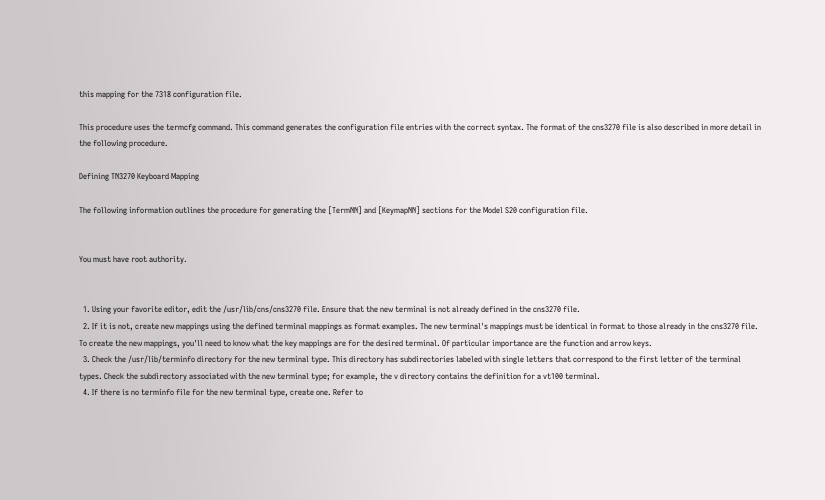this mapping for the 7318 configuration file.

This procedure uses the termcfg command. This command generates the configuration file entries with the correct syntax. The format of the cns3270 file is also described in more detail in the following procedure.

Defining TN3270 Keyboard Mapping

The following information outlines the procedure for generating the [TermNN] and [KeymapNN] sections for the Model S20 configuration file.


You must have root authority.


  1. Using your favorite editor, edit the /usr/lib/cns/cns3270 file. Ensure that the new terminal is not already defined in the cns3270 file.
  2. If it is not, create new mappings using the defined terminal mappings as format examples. The new terminal's mappings must be identical in format to those already in the cns3270 file. To create the new mappings, you'll need to know what the key mappings are for the desired terminal. Of particular importance are the function and arrow keys.
  3. Check the /usr/lib/terminfo directory for the new terminal type. This directory has subdirectories labeled with single letters that correspond to the first letter of the terminal types. Check the subdirectory associated with the new terminal type; for example, the v directory contains the definition for a vt100 terminal.
  4. If there is no terminfo file for the new terminal type, create one. Refer to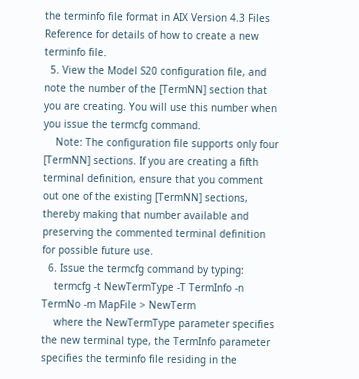the terminfo file format in AIX Version 4.3 Files Reference for details of how to create a new terminfo file.
  5. View the Model S20 configuration file, and note the number of the [TermNN] section that you are creating. You will use this number when you issue the termcfg command.
    Note: The configuration file supports only four [TermNN] sections. If you are creating a fifth terminal definition, ensure that you comment out one of the existing [TermNN] sections, thereby making that number available and preserving the commented terminal definition for possible future use.
  6. Issue the termcfg command by typing:
    termcfg -t NewTermType -T TermInfo -n TermNo -m MapFile > NewTerm
    where the NewTermType parameter specifies the new terminal type, the TermInfo parameter specifies the terminfo file residing in the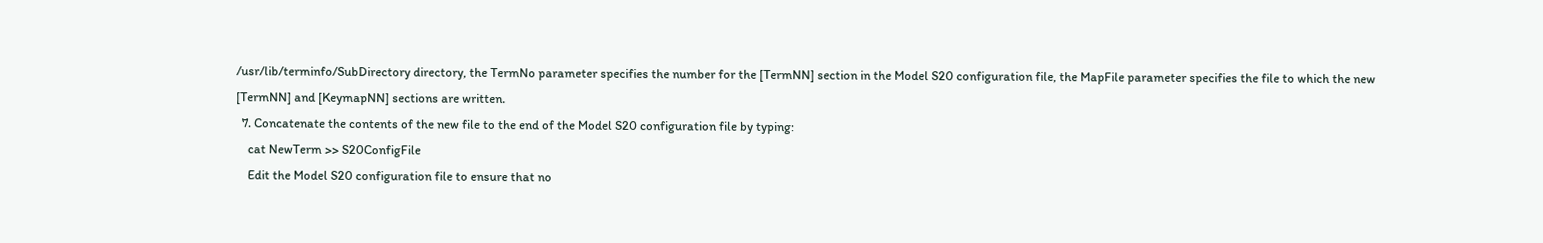/usr/lib/terminfo/SubDirectory directory, the TermNo parameter specifies the number for the [TermNN] section in the Model S20 configuration file, the MapFile parameter specifies the file to which the new [TermNN] and [KeymapNN] sections are written.
  7. Concatenate the contents of the new file to the end of the Model S20 configuration file by typing:
    cat NewTerm >> S20ConfigFile
    Edit the Model S20 configuration file to ensure that no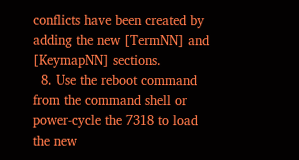conflicts have been created by adding the new [TermNN] and [KeymapNN] sections.
  8. Use the reboot command from the command shell or power-cycle the 7318 to load the new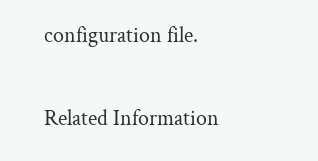configuration file.

Related Information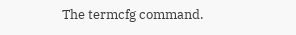The termcfg command.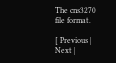The cns3270 file format.

[ Previous | Next |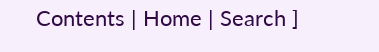Contents | Home | Search ]